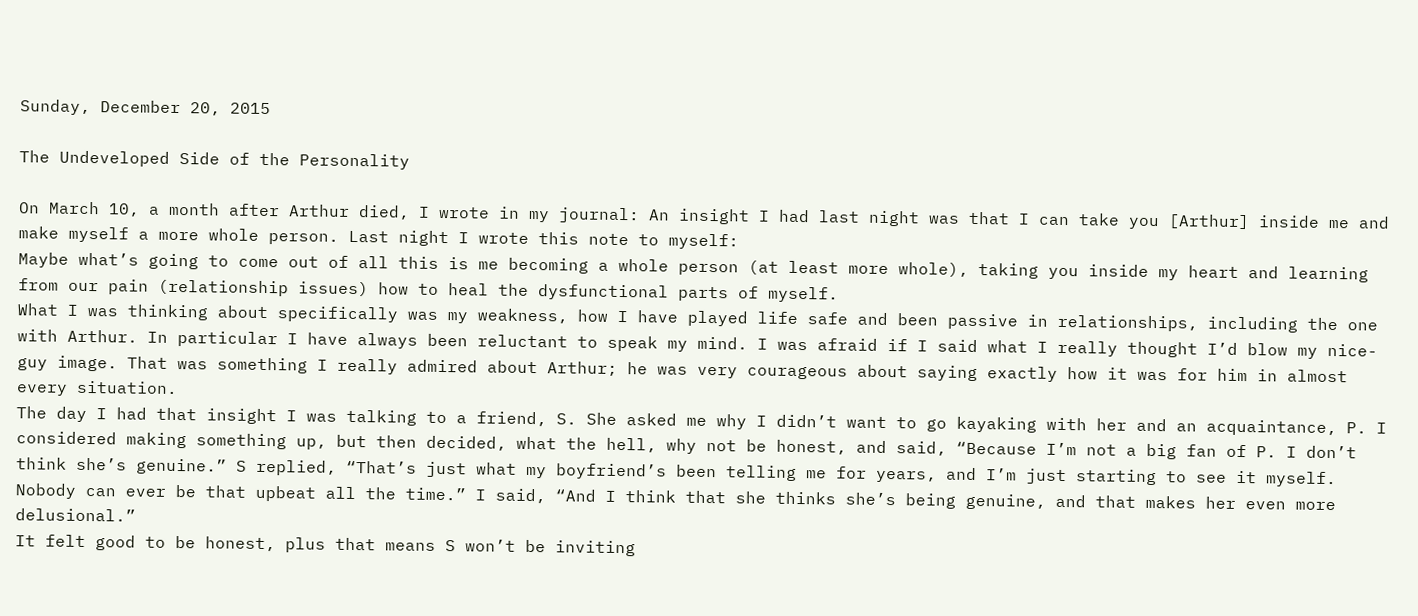Sunday, December 20, 2015

The Undeveloped Side of the Personality

On March 10, a month after Arthur died, I wrote in my journal: An insight I had last night was that I can take you [Arthur] inside me and make myself a more whole person. Last night I wrote this note to myself:
Maybe what’s going to come out of all this is me becoming a whole person (at least more whole), taking you inside my heart and learning from our pain (relationship issues) how to heal the dysfunctional parts of myself.
What I was thinking about specifically was my weakness, how I have played life safe and been passive in relationships, including the one with Arthur. In particular I have always been reluctant to speak my mind. I was afraid if I said what I really thought I’d blow my nice-guy image. That was something I really admired about Arthur; he was very courageous about saying exactly how it was for him in almost every situation.
The day I had that insight I was talking to a friend, S. She asked me why I didn’t want to go kayaking with her and an acquaintance, P. I considered making something up, but then decided, what the hell, why not be honest, and said, “Because I’m not a big fan of P. I don’t think she’s genuine.” S replied, “That’s just what my boyfriend’s been telling me for years, and I’m just starting to see it myself. Nobody can ever be that upbeat all the time.” I said, “And I think that she thinks she’s being genuine, and that makes her even more delusional.”
It felt good to be honest, plus that means S won’t be inviting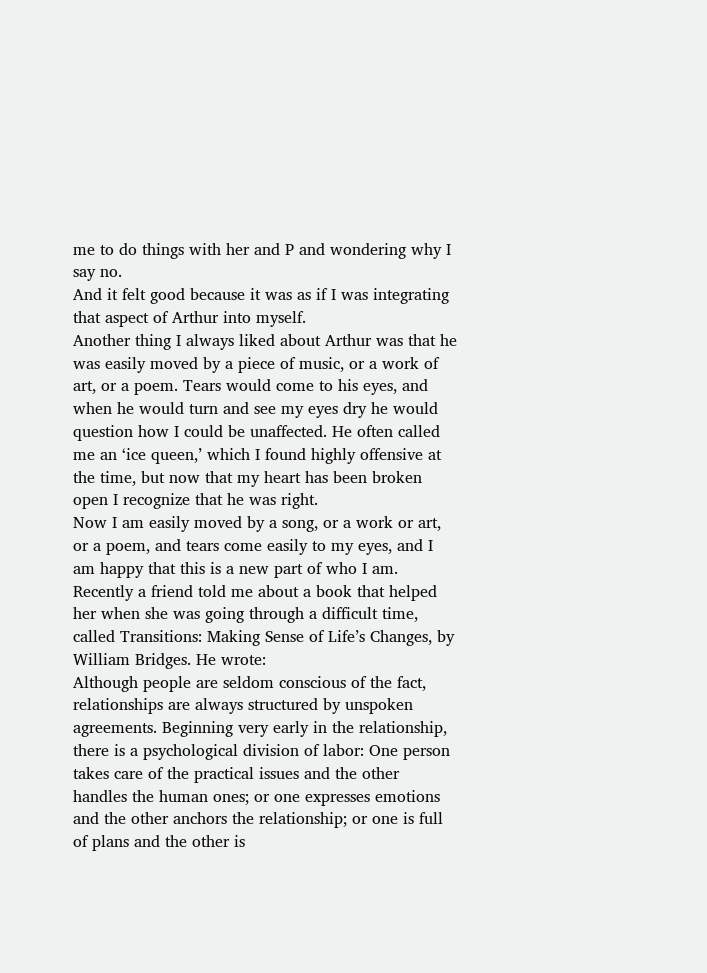me to do things with her and P and wondering why I say no.
And it felt good because it was as if I was integrating that aspect of Arthur into myself.
Another thing I always liked about Arthur was that he was easily moved by a piece of music, or a work of art, or a poem. Tears would come to his eyes, and when he would turn and see my eyes dry he would question how I could be unaffected. He often called me an ‘ice queen,’ which I found highly offensive at the time, but now that my heart has been broken open I recognize that he was right.
Now I am easily moved by a song, or a work or art, or a poem, and tears come easily to my eyes, and I am happy that this is a new part of who I am.
Recently a friend told me about a book that helped her when she was going through a difficult time, called Transitions: Making Sense of Life’s Changes, by William Bridges. He wrote:
Although people are seldom conscious of the fact, relationships are always structured by unspoken agreements. Beginning very early in the relationship, there is a psychological division of labor: One person takes care of the practical issues and the other handles the human ones; or one expresses emotions and the other anchors the relationship; or one is full of plans and the other is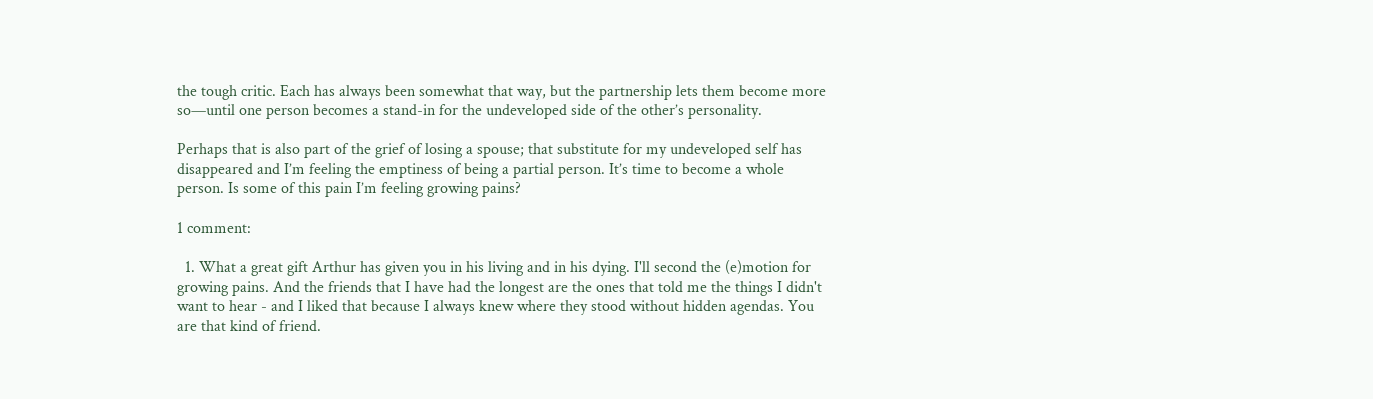the tough critic. Each has always been somewhat that way, but the partnership lets them become more so—until one person becomes a stand-in for the undeveloped side of the other’s personality.

Perhaps that is also part of the grief of losing a spouse; that substitute for my undeveloped self has disappeared and I’m feeling the emptiness of being a partial person. It’s time to become a whole person. Is some of this pain I’m feeling growing pains?

1 comment:

  1. What a great gift Arthur has given you in his living and in his dying. I'll second the (e)motion for growing pains. And the friends that I have had the longest are the ones that told me the things I didn't want to hear - and I liked that because I always knew where they stood without hidden agendas. You are that kind of friend.